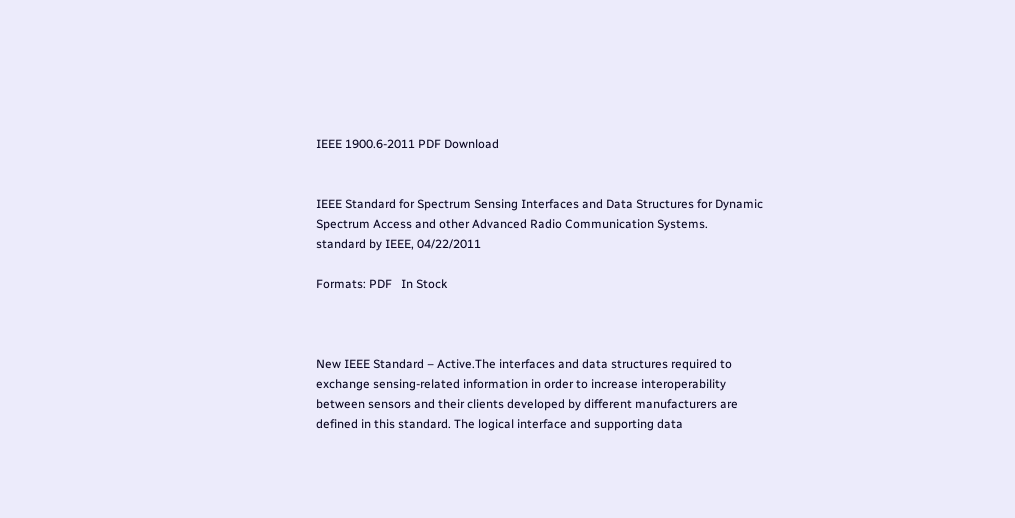IEEE 1900.6-2011 PDF Download


IEEE Standard for Spectrum Sensing Interfaces and Data Structures for Dynamic Spectrum Access and other Advanced Radio Communication Systems.
standard by IEEE, 04/22/2011

Formats: PDF   In Stock



New IEEE Standard – Active.The interfaces and data structures required to exchange sensing-related information in order to increase interoperability between sensors and their clients developed by different manufacturers are defined in this standard. The logical interface and supporting data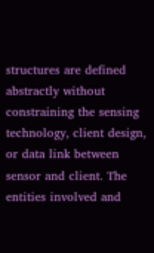structures are defined abstractly without constraining the sensing technology, client design, or data link between sensor and client. The entities involved and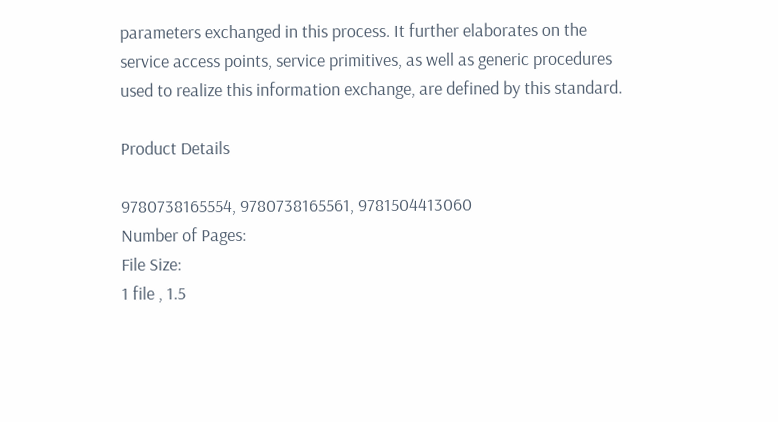parameters exchanged in this process. It further elaborates on the service access points, service primitives, as well as generic procedures used to realize this information exchange, are defined by this standard.

Product Details

9780738165554, 9780738165561, 9781504413060
Number of Pages:
File Size:
1 file , 1.5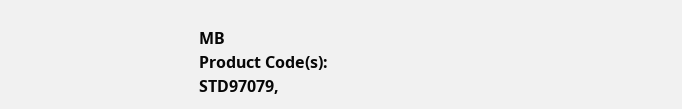MB
Product Code(s):
STD97079,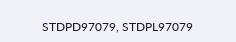STDPD97079, STDPL97079